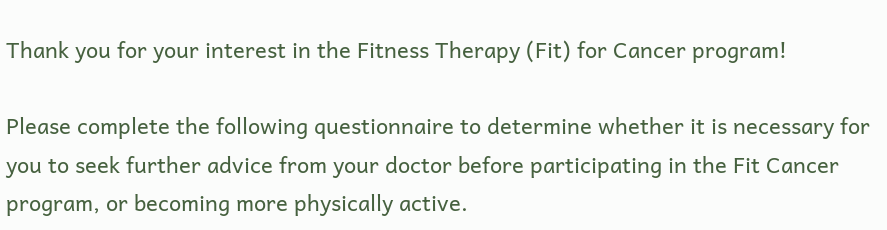Thank you for your interest in the Fitness Therapy (Fit) for Cancer program!

Please complete the following questionnaire to determine whether it is necessary for you to seek further advice from your doctor before participating in the Fit Cancer program, or becoming more physically active.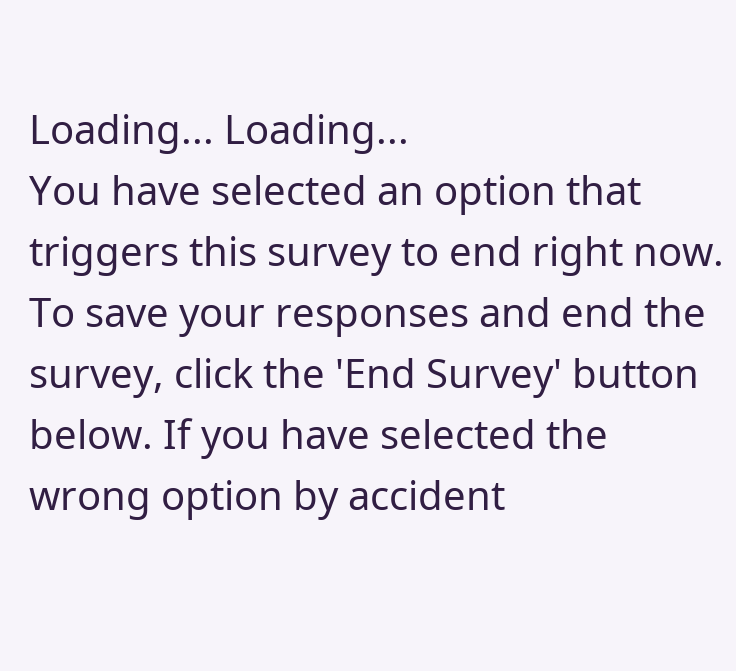Loading... Loading...
You have selected an option that triggers this survey to end right now.
To save your responses and end the survey, click the 'End Survey' button below. If you have selected the wrong option by accident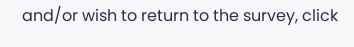and/or wish to return to the survey, click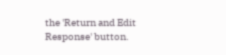the 'Return and Edit Response' button.